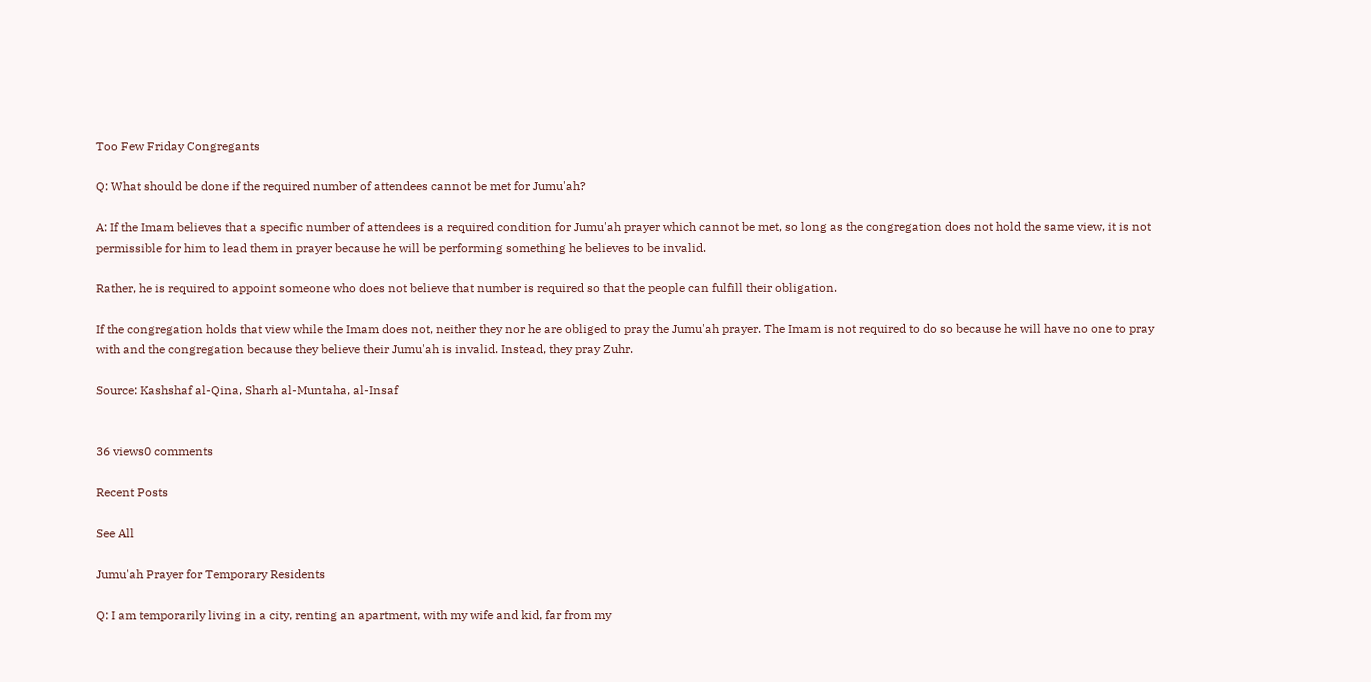Too Few Friday Congregants

Q: What should be done if the required number of attendees cannot be met for Jumu'ah?

A: If the Imam believes that a specific number of attendees is a required condition for Jumu'ah prayer which cannot be met, so long as the congregation does not hold the same view, it is not permissible for him to lead them in prayer because he will be performing something he believes to be invalid.

Rather, he is required to appoint someone who does not believe that number is required so that the people can fulfill their obligation.

If the congregation holds that view while the Imam does not, neither they nor he are obliged to pray the Jumu'ah prayer. The Imam is not required to do so because he will have no one to pray with and the congregation because they believe their Jumu'ah is invalid. Instead, they pray Zuhr.

Source: Kashshaf al-Qina, Sharh al-Muntaha, al-Insaf


36 views0 comments

Recent Posts

See All

Jumu'ah Prayer for Temporary Residents

Q: I am temporarily living in a city, renting an apartment, with my wife and kid, far from my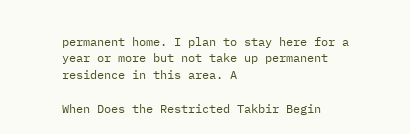permanent home. I plan to stay here for a year or more but not take up permanent residence in this area. A

When Does the Restricted Takbir Begin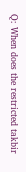Q: When does the restricted takbir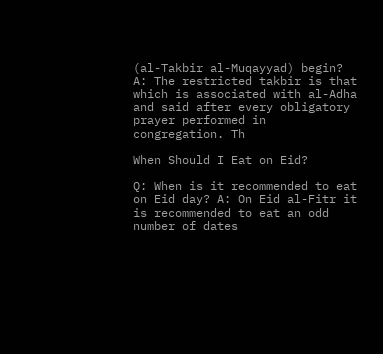(al-Takbir al-Muqayyad) begin? A: The restricted takbir is that which is associated with al-Adha and said after every obligatory prayer performed in congregation. Th

When Should I Eat on Eid?

Q: When is it recommended to eat on Eid day? A: On Eid al-Fitr it is recommended to eat an odd number of dates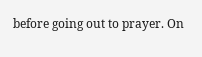before going out to prayer. On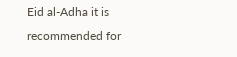Eid al-Adha it is recommended for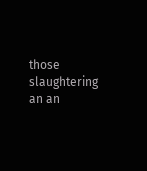those slaughtering an an